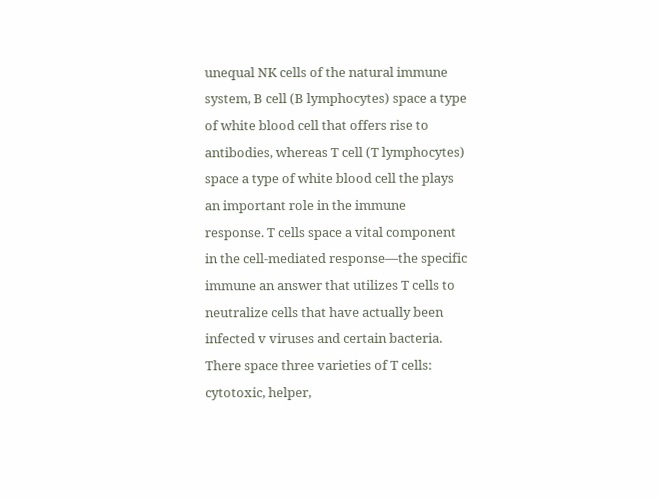unequal NK cells of the natural immune system, B cell (B lymphocytes) space a type of white blood cell that offers rise to antibodies, whereas T cell (T lymphocytes) space a type of white blood cell the plays an important role in the immune response. T cells space a vital component in the cell-mediated response—the specific immune an answer that utilizes T cells to neutralize cells that have actually been infected v viruses and certain bacteria. There space three varieties of T cells: cytotoxic, helper,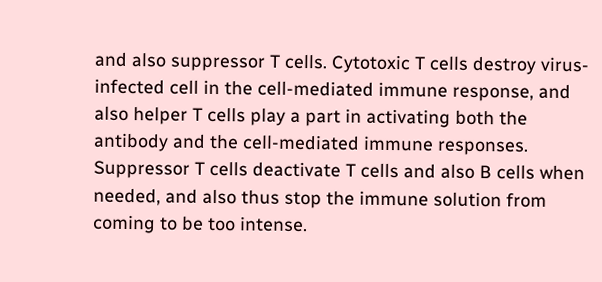and also suppressor T cells. Cytotoxic T cells destroy virus-infected cell in the cell-mediated immune response, and also helper T cells play a part in activating both the antibody and the cell-mediated immune responses. Suppressor T cells deactivate T cells and also B cells when needed, and also thus stop the immune solution from coming to be too intense.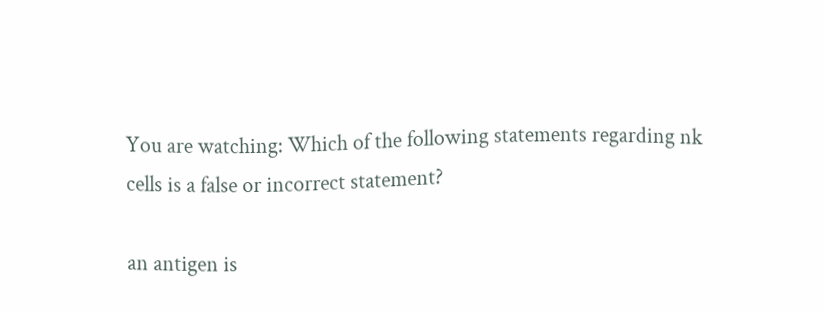You are watching: Which of the following statements regarding nk cells is a false or incorrect statement?

an antigen is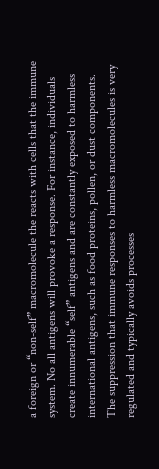a foreign or “non-self” macromolecule the reacts with cells that the immune system. No all antigens will provoke a response. For instance, individuals create innumerable “self” antigens and are constantly exposed to harmless international antigens, such as food proteins, pollen, or dust components. The suppression that immune responses to harmless macromolecules is very regulated and typically avoids processes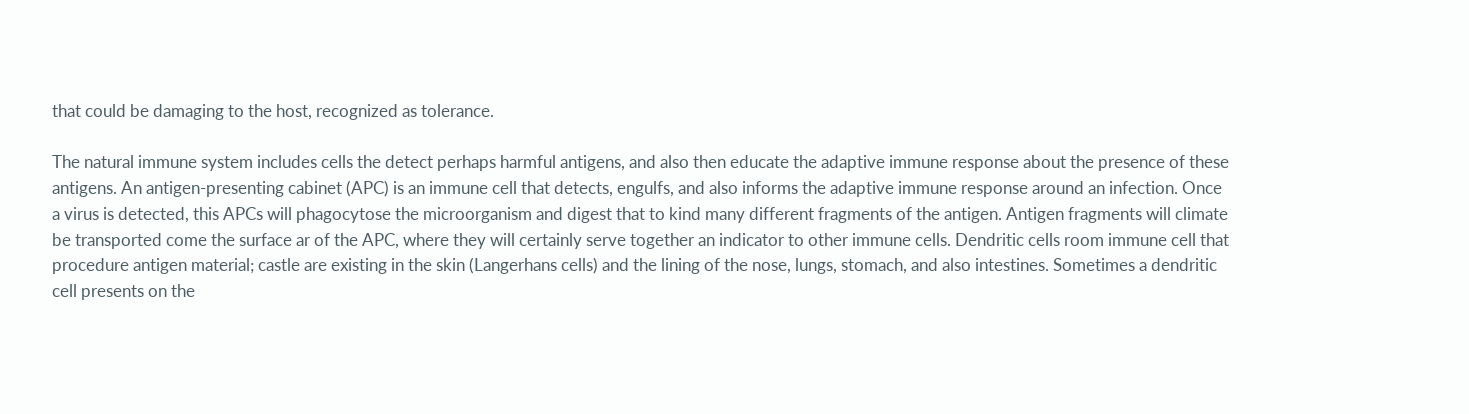that could be damaging to the host, recognized as tolerance.

The natural immune system includes cells the detect perhaps harmful antigens, and also then educate the adaptive immune response about the presence of these antigens. An antigen-presenting cabinet (APC) is an immune cell that detects, engulfs, and also informs the adaptive immune response around an infection. Once a virus is detected, this APCs will phagocytose the microorganism and digest that to kind many different fragments of the antigen. Antigen fragments will climate be transported come the surface ar of the APC, where they will certainly serve together an indicator to other immune cells. Dendritic cells room immune cell that procedure antigen material; castle are existing in the skin (Langerhans cells) and the lining of the nose, lungs, stomach, and also intestines. Sometimes a dendritic cell presents on the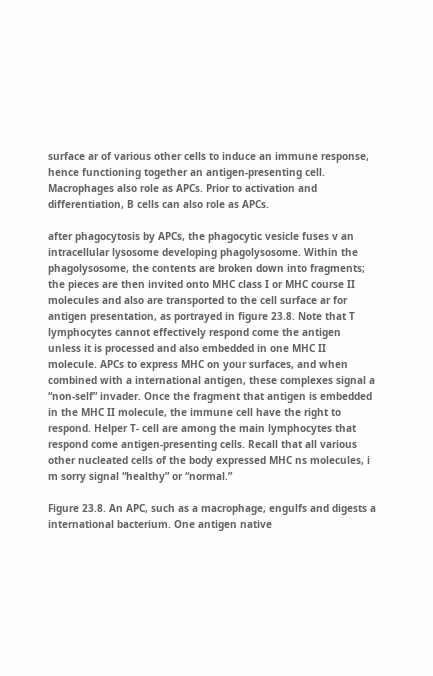surface ar of various other cells to induce an immune response, hence functioning together an antigen-presenting cell. Macrophages also role as APCs. Prior to activation and differentiation, B cells can also role as APCs.

after phagocytosis by APCs, the phagocytic vesicle fuses v an intracellular lysosome developing phagolysosome. Within the phagolysosome, the contents are broken down into fragments; the pieces are then invited onto MHC class I or MHC course II molecules and also are transported to the cell surface ar for antigen presentation, as portrayed in figure 23.8. Note that T lymphocytes cannot effectively respond come the antigen unless it is processed and also embedded in one MHC II molecule. APCs to express MHC on your surfaces, and when combined with a international antigen, these complexes signal a “non-self” invader. Once the fragment that antigen is embedded in the MHC II molecule, the immune cell have the right to respond. Helper T- cell are among the main lymphocytes that respond come antigen-presenting cells. Recall that all various other nucleated cells of the body expressed MHC ns molecules, i m sorry signal “healthy” or “normal.”

Figure 23.8. An APC, such as a macrophage, engulfs and digests a international bacterium. One antigen native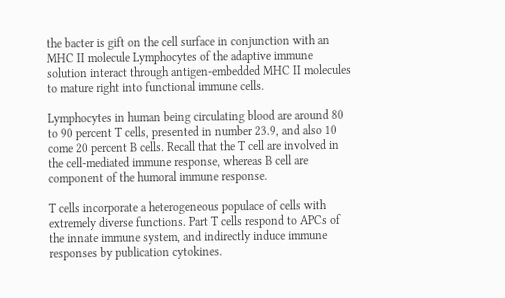the bacter is gift on the cell surface in conjunction with an MHC II molecule Lymphocytes of the adaptive immune solution interact through antigen-embedded MHC II molecules to mature right into functional immune cells.

Lymphocytes in human being circulating blood are around 80 to 90 percent T cells, presented in number 23.9, and also 10 come 20 percent B cells. Recall that the T cell are involved in the cell-mediated immune response, whereas B cell are component of the humoral immune response.

T cells incorporate a heterogeneous populace of cells with extremely diverse functions. Part T cells respond to APCs of the innate immune system, and indirectly induce immune responses by publication cytokines.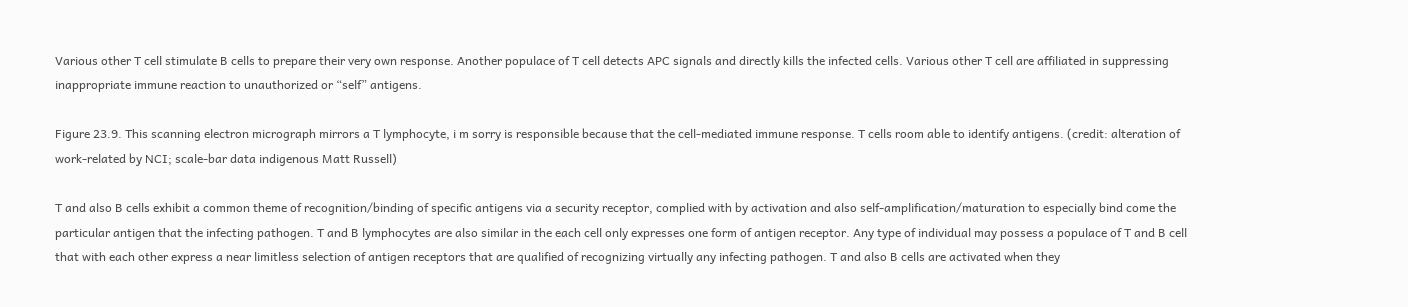Various other T cell stimulate B cells to prepare their very own response. Another populace of T cell detects APC signals and directly kills the infected cells. Various other T cell are affiliated in suppressing inappropriate immune reaction to unauthorized or “self” antigens.

Figure 23.9. This scanning electron micrograph mirrors a T lymphocyte, i m sorry is responsible because that the cell-mediated immune response. T cells room able to identify antigens. (credit: alteration of work-related by NCI; scale-bar data indigenous Matt Russell)

T and also B cells exhibit a common theme of recognition/binding of specific antigens via a security receptor, complied with by activation and also self-amplification/maturation to especially bind come the particular antigen that the infecting pathogen. T and B lymphocytes are also similar in the each cell only expresses one form of antigen receptor. Any type of individual may possess a populace of T and B cell that with each other express a near limitless selection of antigen receptors that are qualified of recognizing virtually any infecting pathogen. T and also B cells are activated when they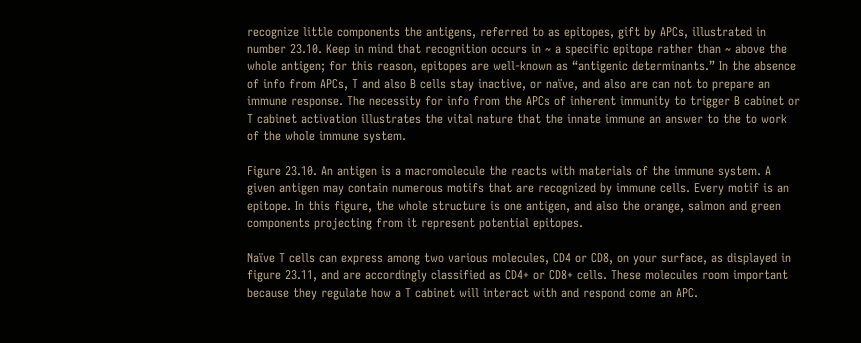recognize little components the antigens, referred to as epitopes, gift by APCs, illustrated in number 23.10. Keep in mind that recognition occurs in ~ a specific epitope rather than ~ above the whole antigen; for this reason, epitopes are well-known as “antigenic determinants.” In the absence of info from APCs, T and also B cells stay inactive, or naïve, and also are can not to prepare an immune response. The necessity for info from the APCs of inherent immunity to trigger B cabinet or T cabinet activation illustrates the vital nature that the innate immune an answer to the to work of the whole immune system.

Figure 23.10. An antigen is a macromolecule the reacts with materials of the immune system. A given antigen may contain numerous motifs that are recognized by immune cells. Every motif is an epitope. In this figure, the whole structure is one antigen, and also the orange, salmon and green components projecting from it represent potential epitopes.

Naïve T cells can express among two various molecules, CD4 or CD8, on your surface, as displayed in figure 23.11, and are accordingly classified as CD4+ or CD8+ cells. These molecules room important because they regulate how a T cabinet will interact with and respond come an APC.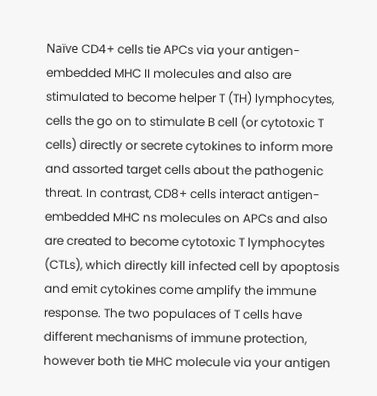Naïve CD4+ cells tie APCs via your antigen-embedded MHC II molecules and also are stimulated to become helper T (TH) lymphocytes, cells the go on to stimulate B cell (or cytotoxic T cells) directly or secrete cytokines to inform more and assorted target cells about the pathogenic threat. In contrast, CD8+ cells interact antigen-embedded MHC ns molecules on APCs and also are created to become cytotoxic T lymphocytes (CTLs), which directly kill infected cell by apoptosis and emit cytokines come amplify the immune response. The two populaces of T cells have different mechanisms of immune protection, however both tie MHC molecule via your antigen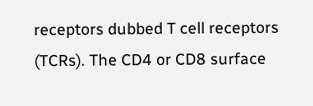receptors dubbed T cell receptors (TCRs). The CD4 or CD8 surface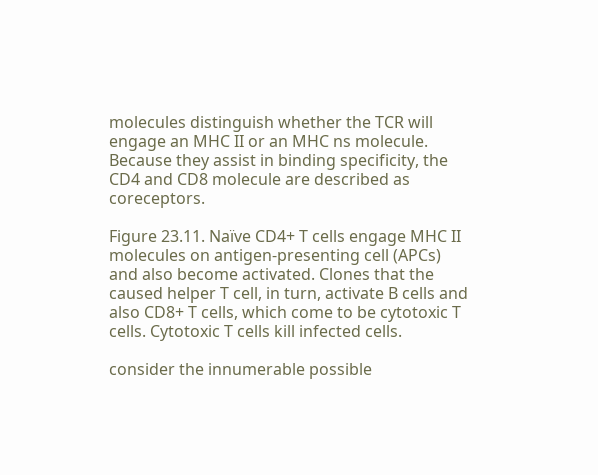molecules distinguish whether the TCR will engage an MHC II or an MHC ns molecule. Because they assist in binding specificity, the CD4 and CD8 molecule are described as coreceptors.

Figure 23.11. Naïve CD4+ T cells engage MHC II molecules on antigen-presenting cell (APCs) and also become activated. Clones that the caused helper T cell, in turn, activate B cells and also CD8+ T cells, which come to be cytotoxic T cells. Cytotoxic T cells kill infected cells.

consider the innumerable possible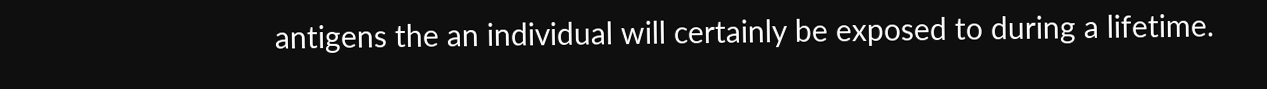antigens the an individual will certainly be exposed to during a lifetime.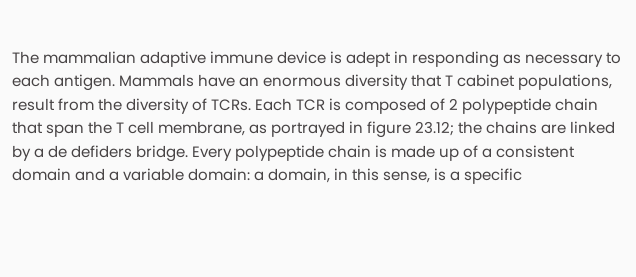The mammalian adaptive immune device is adept in responding as necessary to each antigen. Mammals have an enormous diversity that T cabinet populations, result from the diversity of TCRs. Each TCR is composed of 2 polypeptide chain that span the T cell membrane, as portrayed in figure 23.12; the chains are linked by a de defiders bridge. Every polypeptide chain is made up of a consistent domain and a variable domain: a domain, in this sense, is a specific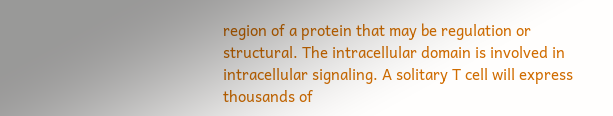region of a protein that may be regulation or structural. The intracellular domain is involved in intracellular signaling. A solitary T cell will express thousands of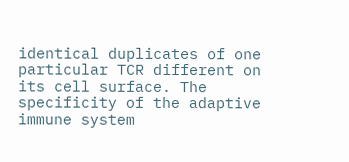identical duplicates of one particular TCR different on its cell surface. The specificity of the adaptive immune system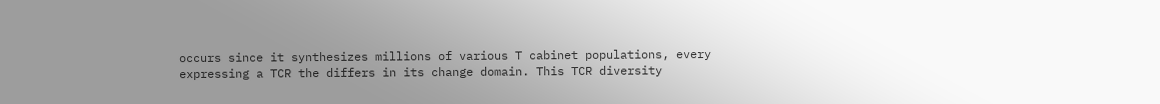occurs since it synthesizes millions of various T cabinet populations, every expressing a TCR the differs in its change domain. This TCR diversity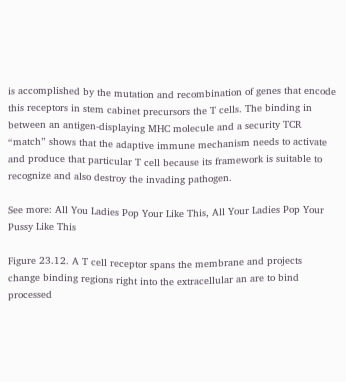is accomplished by the mutation and recombination of genes that encode this receptors in stem cabinet precursors the T cells. The binding in between an antigen-displaying MHC molecule and a security TCR “match” shows that the adaptive immune mechanism needs to activate and produce that particular T cell because its framework is suitable to recognize and also destroy the invading pathogen.

See more: All You Ladies Pop Your Like This, All Your Ladies Pop Your Pussy Like This

Figure 23.12. A T cell receptor spans the membrane and projects change binding regions right into the extracellular an are to bind processed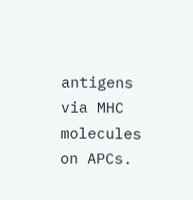antigens via MHC molecules on APCs.